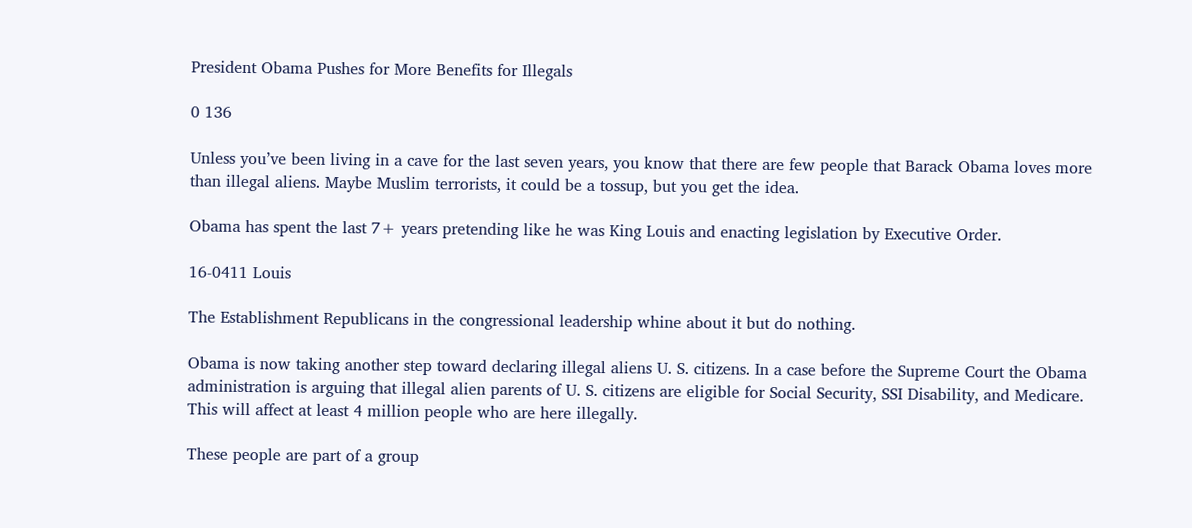President Obama Pushes for More Benefits for Illegals

0 136

Unless you’ve been living in a cave for the last seven years, you know that there are few people that Barack Obama loves more than illegal aliens. Maybe Muslim terrorists, it could be a tossup, but you get the idea.

Obama has spent the last 7+ years pretending like he was King Louis and enacting legislation by Executive Order.

16-0411 Louis

The Establishment Republicans in the congressional leadership whine about it but do nothing.

Obama is now taking another step toward declaring illegal aliens U. S. citizens. In a case before the Supreme Court the Obama administration is arguing that illegal alien parents of U. S. citizens are eligible for Social Security, SSI Disability, and Medicare. This will affect at least 4 million people who are here illegally.

These people are part of a group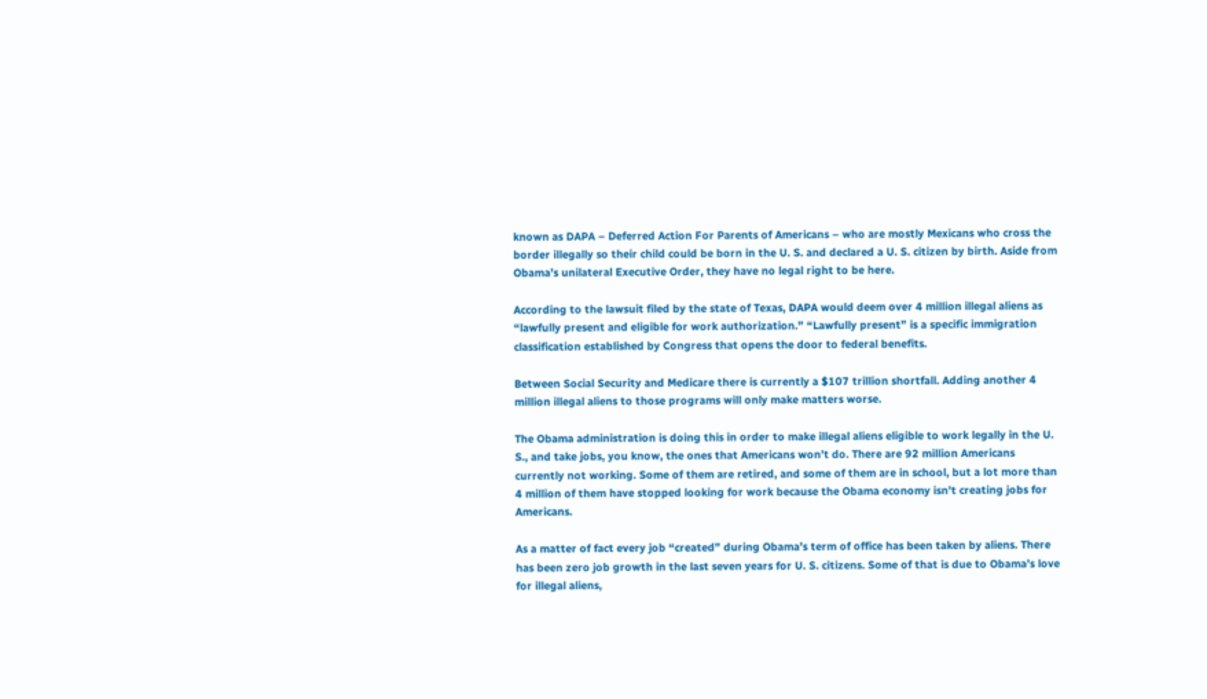known as DAPA – Deferred Action For Parents of Americans – who are mostly Mexicans who cross the border illegally so their child could be born in the U. S. and declared a U. S. citizen by birth. Aside from Obama’s unilateral Executive Order, they have no legal right to be here.

According to the lawsuit filed by the state of Texas, DAPA would deem over 4 million illegal aliens as “lawfully present and eligible for work authorization.” “Lawfully present” is a specific immigration classification established by Congress that opens the door to federal benefits.

Between Social Security and Medicare there is currently a $107 trillion shortfall. Adding another 4 million illegal aliens to those programs will only make matters worse.

The Obama administration is doing this in order to make illegal aliens eligible to work legally in the U. S., and take jobs, you know, the ones that Americans won’t do. There are 92 million Americans currently not working. Some of them are retired, and some of them are in school, but a lot more than 4 million of them have stopped looking for work because the Obama economy isn’t creating jobs for Americans.

As a matter of fact every job “created” during Obama’s term of office has been taken by aliens. There has been zero job growth in the last seven years for U. S. citizens. Some of that is due to Obama’s love for illegal aliens,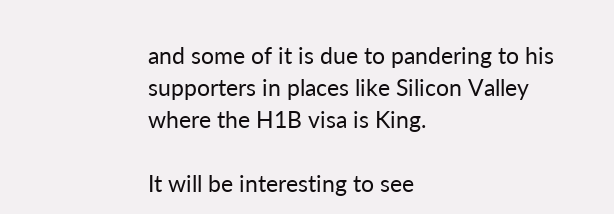and some of it is due to pandering to his supporters in places like Silicon Valley where the H1B visa is King.

It will be interesting to see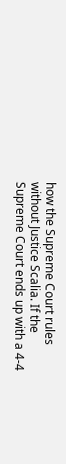how the Supreme Court rules without Justice Scalia. If the Supreme Court ends up with a 4-4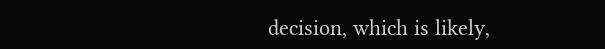decision, which is likely,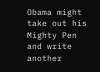Obama might take out his Mighty Pen and write another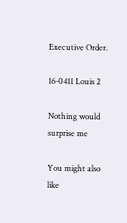Executive Order.

16-0411 Louis 2

Nothing would surprise me

You might also like